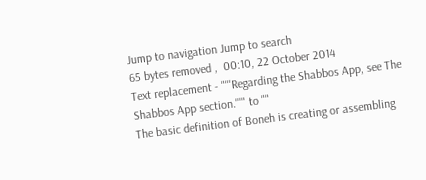Jump to navigation Jump to search
65 bytes removed ,  00:10, 22 October 2014
Text replacement - "'''Regarding the Shabbos App, see The Shabbos App section.'''" to ""
The basic definition of Boneh is creating or assembling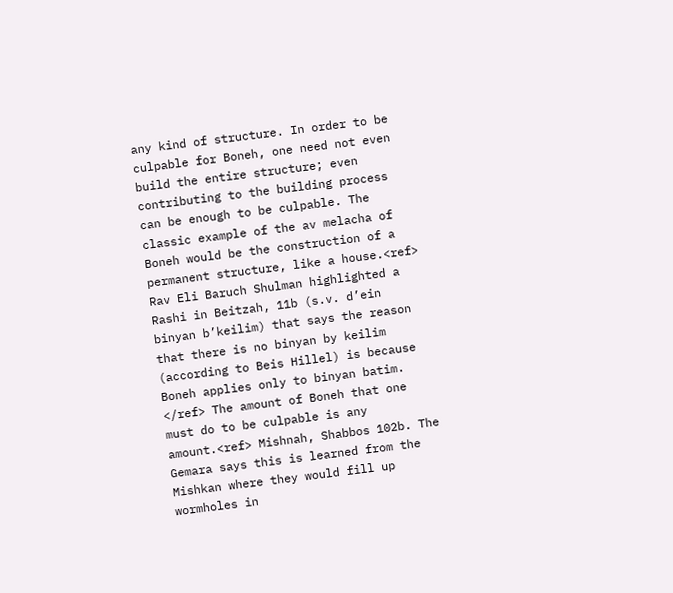any kind of structure. In order to be culpable for Boneh, one need not even build the entire structure; even contributing to the building process can be enough to be culpable. The classic example of the av melacha of Boneh would be the construction of a permanent structure, like a house.<ref> Rav Eli Baruch Shulman highlighted a Rashi in Beitzah, 11b (s.v. d’ein binyan b’keilim) that says the reason that there is no binyan by keilim (according to Beis Hillel) is because Boneh applies only to binyan batim. </ref> The amount of Boneh that one must do to be culpable is any amount.<ref> Mishnah, Shabbos 102b. The Gemara says this is learned from the Mishkan where they would fill up wormholes in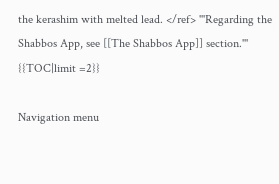the kerashim with melted lead. </ref> '''Regarding the Shabbos App, see [[The Shabbos App]] section.'''
{{TOC|limit =2}}

Navigation menu